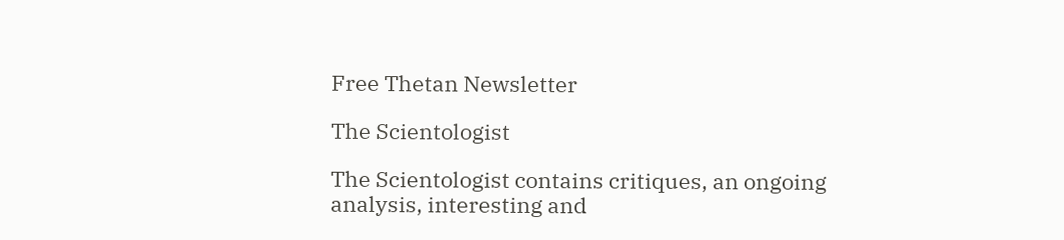Free Thetan Newsletter

The Scientologist

The Scientologist contains critiques, an ongoing analysis, interesting and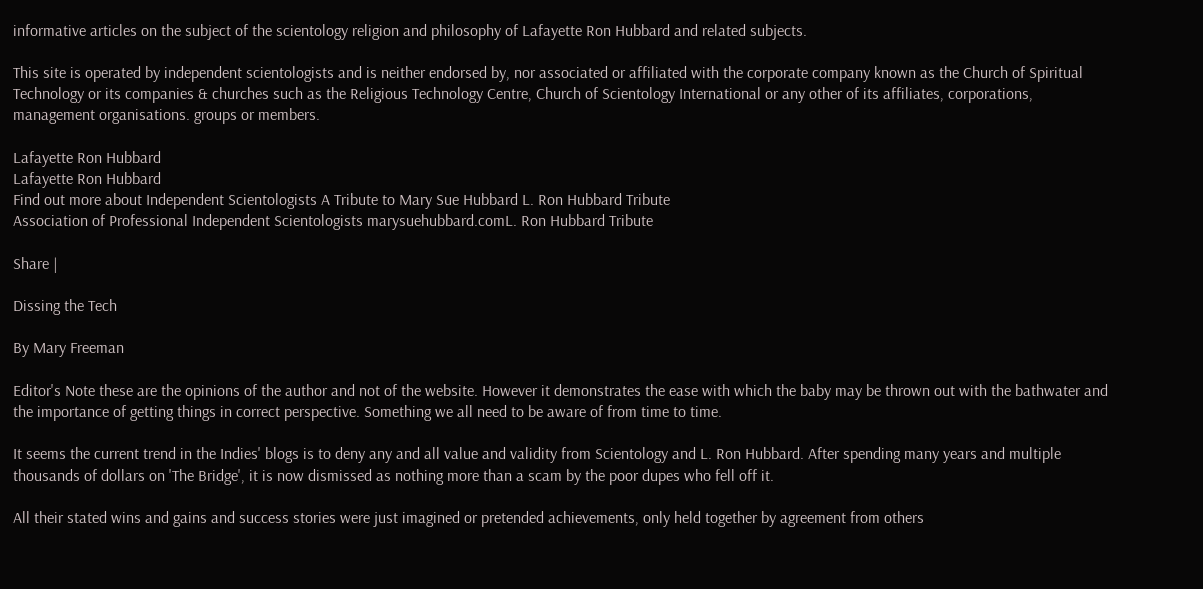informative articles on the subject of the scientology religion and philosophy of Lafayette Ron Hubbard and related subjects.

This site is operated by independent scientologists and is neither endorsed by, nor associated or affiliated with the corporate company known as the Church of Spiritual Technology or its companies & churches such as the Religious Technology Centre, Church of Scientology International or any other of its affiliates, corporations, management organisations. groups or members.

Lafayette Ron Hubbard
Lafayette Ron Hubbard
Find out more about Independent Scientologists A Tribute to Mary Sue Hubbard L. Ron Hubbard Tribute
Association of Professional Independent Scientologists marysuehubbard.comL. Ron Hubbard Tribute

Share |

Dissing the Tech

By Mary Freeman

Editor's Note these are the opinions of the author and not of the website. However it demonstrates the ease with which the baby may be thrown out with the bathwater and the importance of getting things in correct perspective. Something we all need to be aware of from time to time.

It seems the current trend in the Indies' blogs is to deny any and all value and validity from Scientology and L. Ron Hubbard. After spending many years and multiple thousands of dollars on 'The Bridge', it is now dismissed as nothing more than a scam by the poor dupes who fell off it.

All their stated wins and gains and success stories were just imagined or pretended achievements, only held together by agreement from others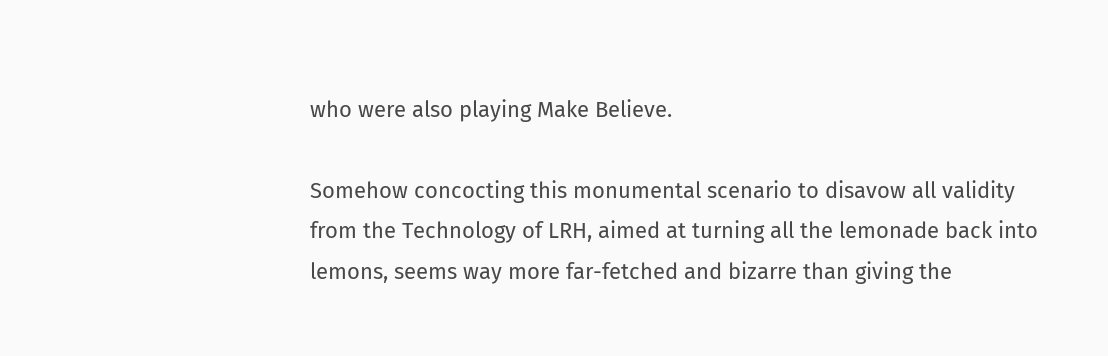who were also playing Make Believe.

Somehow concocting this monumental scenario to disavow all validity from the Technology of LRH, aimed at turning all the lemonade back into lemons, seems way more far-fetched and bizarre than giving the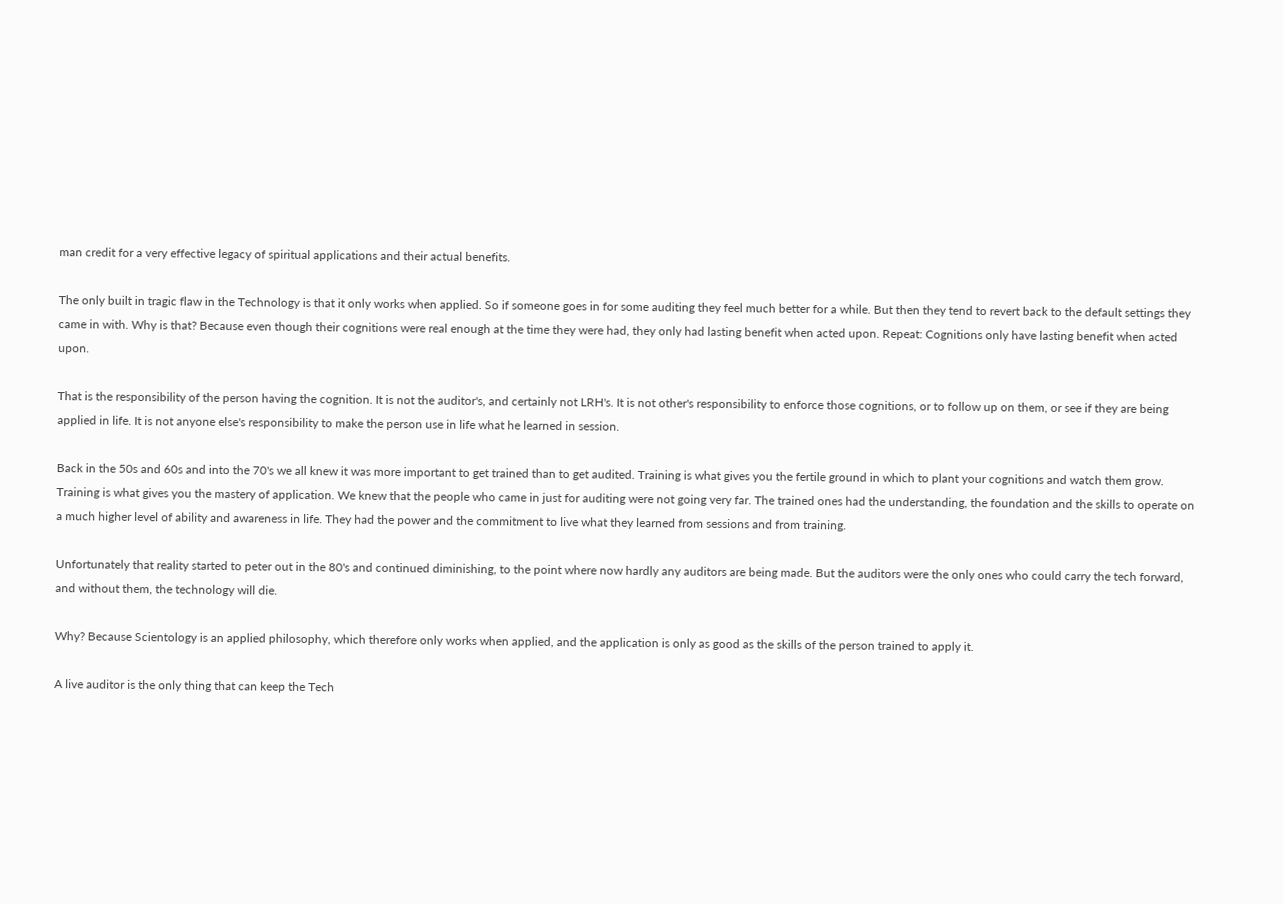man credit for a very effective legacy of spiritual applications and their actual benefits.

The only built in tragic flaw in the Technology is that it only works when applied. So if someone goes in for some auditing they feel much better for a while. But then they tend to revert back to the default settings they came in with. Why is that? Because even though their cognitions were real enough at the time they were had, they only had lasting benefit when acted upon. Repeat: Cognitions only have lasting benefit when acted upon.

That is the responsibility of the person having the cognition. It is not the auditor's, and certainly not LRH's. It is not other's responsibility to enforce those cognitions, or to follow up on them, or see if they are being applied in life. It is not anyone else's responsibility to make the person use in life what he learned in session.

Back in the 50s and 60s and into the 70's we all knew it was more important to get trained than to get audited. Training is what gives you the fertile ground in which to plant your cognitions and watch them grow. Training is what gives you the mastery of application. We knew that the people who came in just for auditing were not going very far. The trained ones had the understanding, the foundation and the skills to operate on a much higher level of ability and awareness in life. They had the power and the commitment to live what they learned from sessions and from training.

Unfortunately that reality started to peter out in the 80's and continued diminishing, to the point where now hardly any auditors are being made. But the auditors were the only ones who could carry the tech forward, and without them, the technology will die.

Why? Because Scientology is an applied philosophy, which therefore only works when applied, and the application is only as good as the skills of the person trained to apply it.

A live auditor is the only thing that can keep the Tech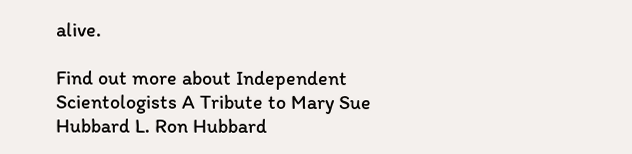alive.

Find out more about Independent Scientologists A Tribute to Mary Sue Hubbard L. Ron Hubbard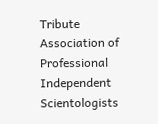Tribute
Association of Professional Independent Scientologists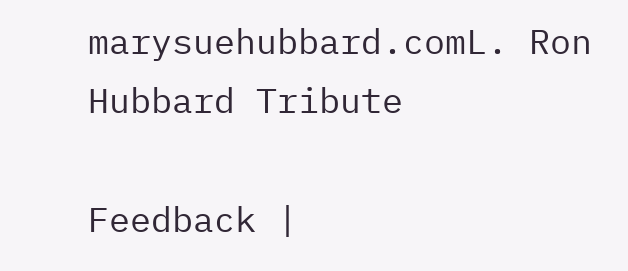marysuehubbard.comL. Ron Hubbard Tribute

Feedback |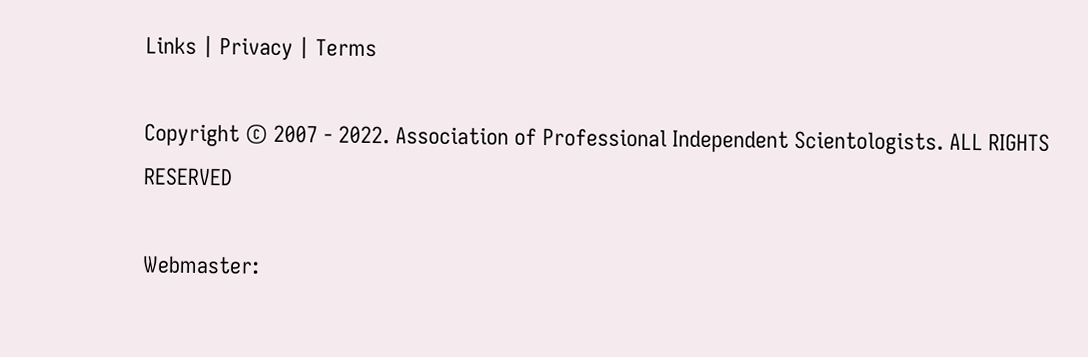Links | Privacy | Terms

Copyright © 2007 - 2022. Association of Professional Independent Scientologists. ALL RIGHTS RESERVED

Webmaster: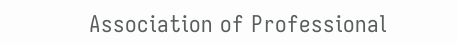Association of Professional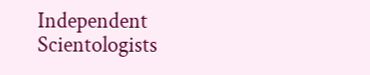Independent Scientologists